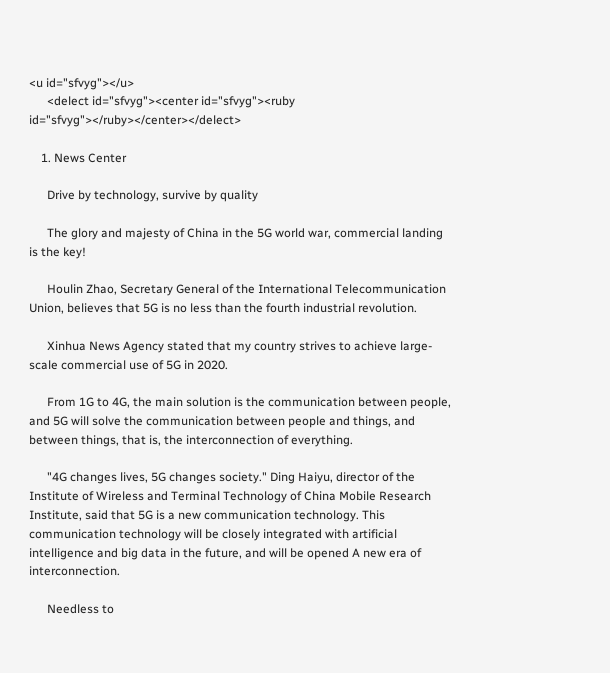<u id="sfvyg"></u>
      <delect id="sfvyg"><center id="sfvyg"><ruby id="sfvyg"></ruby></center></delect>

    1. News Center

      Drive by technology, survive by quality

      The glory and majesty of China in the 5G world war, commercial landing is the key!

      Houlin Zhao, Secretary General of the International Telecommunication Union, believes that 5G is no less than the fourth industrial revolution.

      Xinhua News Agency stated that my country strives to achieve large-scale commercial use of 5G in 2020.

      From 1G to 4G, the main solution is the communication between people, and 5G will solve the communication between people and things, and between things, that is, the interconnection of everything.

      "4G changes lives, 5G changes society." Ding Haiyu, director of the Institute of Wireless and Terminal Technology of China Mobile Research Institute, said that 5G is a new communication technology. This communication technology will be closely integrated with artificial intelligence and big data in the future, and will be opened A new era of interconnection.

      Needless to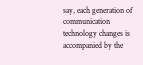say, each generation of communication technology changes is accompanied by the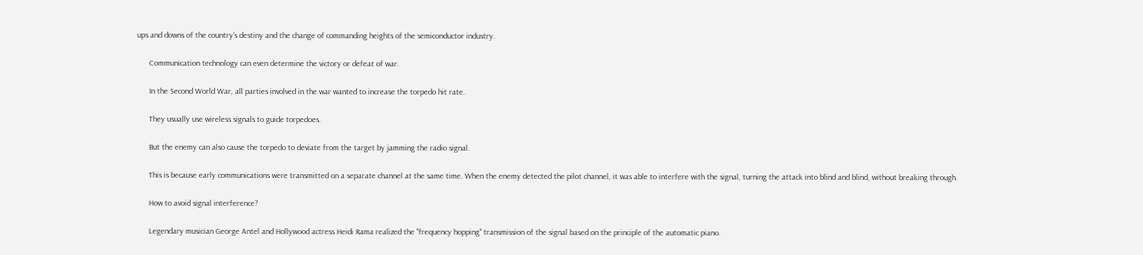ups and downs of the country's destiny and the change of commanding heights of the semiconductor industry.

      Communication technology can even determine the victory or defeat of war.

      In the Second World War, all parties involved in the war wanted to increase the torpedo hit rate.

      They usually use wireless signals to guide torpedoes.

      But the enemy can also cause the torpedo to deviate from the target by jamming the radio signal.

      This is because early communications were transmitted on a separate channel at the same time. When the enemy detected the pilot channel, it was able to interfere with the signal, turning the attack into blind and blind, without breaking through.

      How to avoid signal interference?

      Legendary musician George Antel and Hollywood actress Heidi Rama realized the "frequency hopping" transmission of the signal based on the principle of the automatic piano.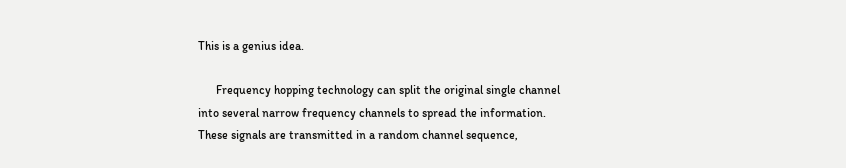This is a genius idea.

      Frequency hopping technology can split the original single channel into several narrow frequency channels to spread the information. These signals are transmitted in a random channel sequence,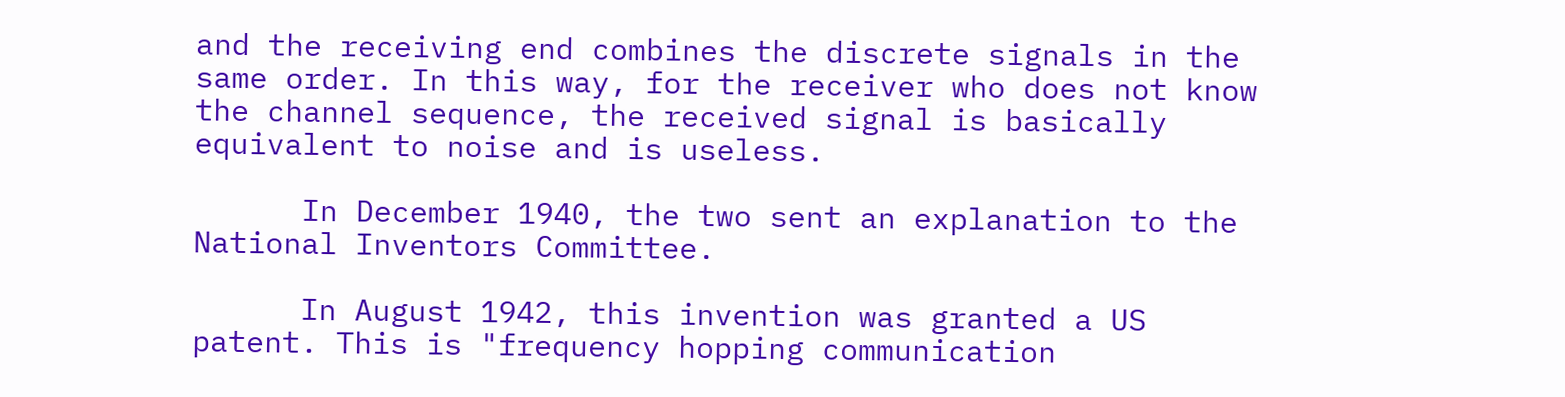and the receiving end combines the discrete signals in the same order. In this way, for the receiver who does not know the channel sequence, the received signal is basically equivalent to noise and is useless.

      In December 1940, the two sent an explanation to the National Inventors Committee.

      In August 1942, this invention was granted a US patent. This is "frequency hopping communication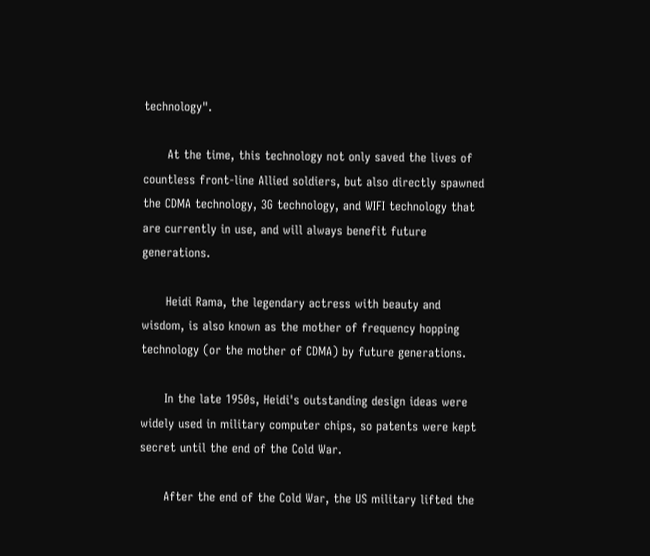technology".

      At the time, this technology not only saved the lives of countless front-line Allied soldiers, but also directly spawned the CDMA technology, 3G technology, and WIFI technology that are currently in use, and will always benefit future generations.

      Heidi Rama, the legendary actress with beauty and wisdom, is also known as the mother of frequency hopping technology (or the mother of CDMA) by future generations.

      In the late 1950s, Heidi's outstanding design ideas were widely used in military computer chips, so patents were kept secret until the end of the Cold War.

      After the end of the Cold War, the US military lifted the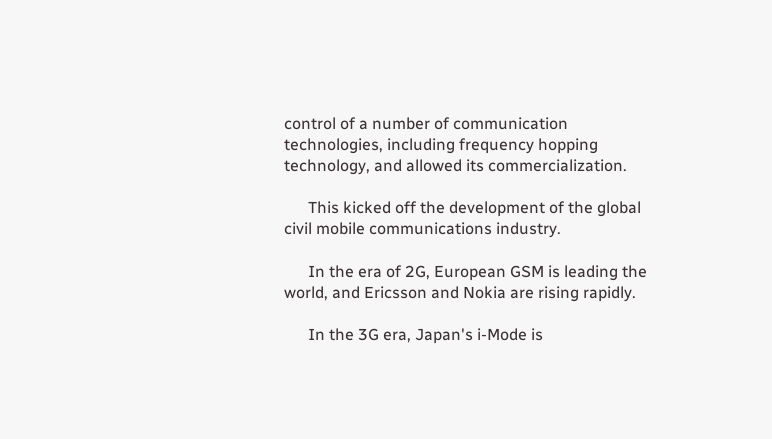control of a number of communication technologies, including frequency hopping technology, and allowed its commercialization.

      This kicked off the development of the global civil mobile communications industry.

      In the era of 2G, European GSM is leading the world, and Ericsson and Nokia are rising rapidly.

      In the 3G era, Japan's i-Mode is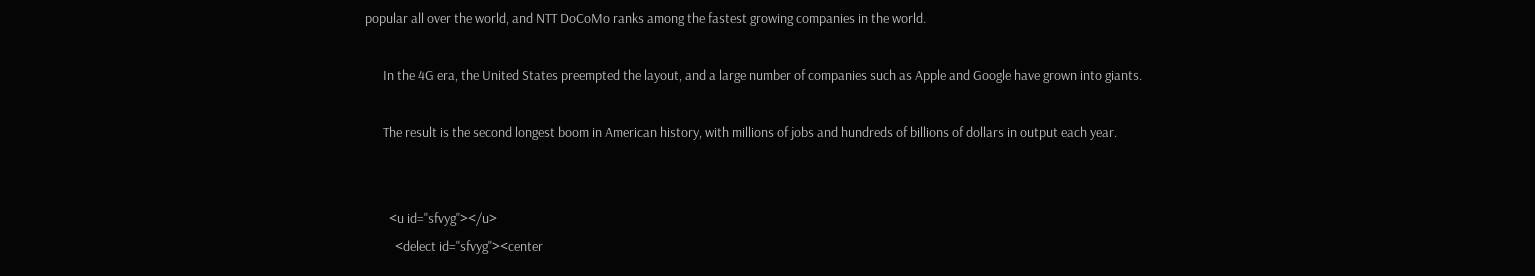popular all over the world, and NTT DoCoMo ranks among the fastest growing companies in the world.

      In the 4G era, the United States preempted the layout, and a large number of companies such as Apple and Google have grown into giants.

      The result is the second longest boom in American history, with millions of jobs and hundreds of billions of dollars in output each year.


        <u id="sfvyg"></u>
          <delect id="sfvyg"><center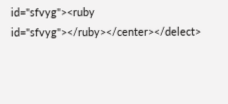id="sfvyg"><ruby id="sfvyg"></ruby></center></delect>